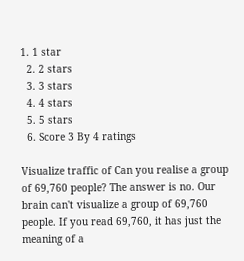1. 1 star
  2. 2 stars
  3. 3 stars
  4. 4 stars
  5. 5 stars
  6. Score 3 By 4 ratings

Visualize traffic of Can you realise a group of 69,760 people? The answer is no. Our brain can't visualize a group of 69,760 people. If you read 69,760, it has just the meaning of a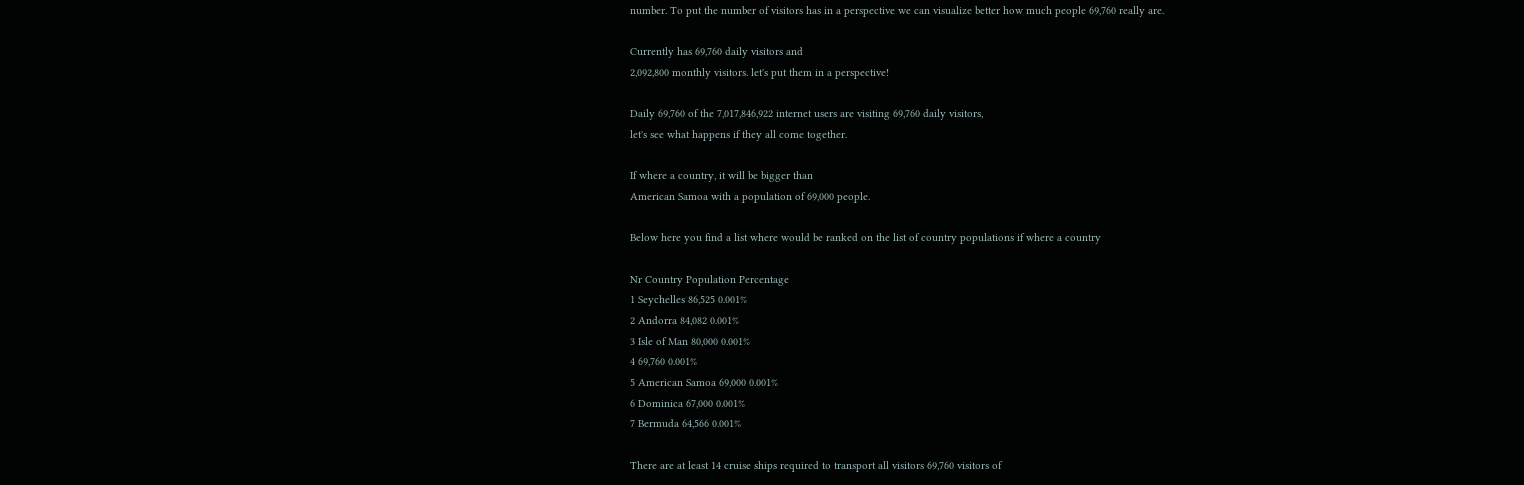number. To put the number of visitors has in a perspective we can visualize better how much people 69,760 really are.

Currently has 69,760 daily visitors and
2,092,800 monthly visitors. let's put them in a perspective!

Daily 69,760 of the 7,017,846,922 internet users are visiting 69,760 daily visitors,
let's see what happens if they all come together.

If where a country, it will be bigger than
American Samoa with a population of 69,000 people.

Below here you find a list where would be ranked on the list of country populations if where a country

Nr Country Population Percentage
1 Seychelles 86,525 0.001%
2 Andorra 84,082 0.001%
3 Isle of Man 80,000 0.001%
4 69,760 0.001%
5 American Samoa 69,000 0.001%
6 Dominica 67,000 0.001%
7 Bermuda 64,566 0.001%

There are at least 14 cruise ships required to transport all visitors 69,760 visitors of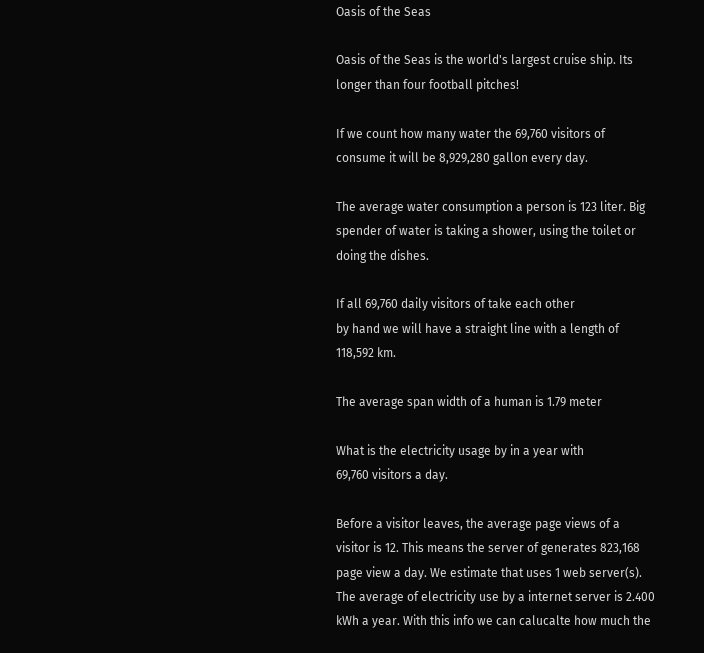Oasis of the Seas

Oasis of the Seas is the world's largest cruise ship. Its longer than four football pitches!

If we count how many water the 69,760 visitors of consume it will be 8,929,280 gallon every day.

The average water consumption a person is 123 liter. Big spender of water is taking a shower, using the toilet or doing the dishes.

If all 69,760 daily visitors of take each other
by hand we will have a straight line with a length of 118,592 km.

The average span width of a human is 1.79 meter

What is the electricity usage by in a year with
69,760 visitors a day.

Before a visitor leaves, the average page views of a visitor is 12. This means the server of generates 823,168 page view a day. We estimate that uses 1 web server(s). The average of electricity use by a internet server is 2.400 kWh a year. With this info we can calucalte how much the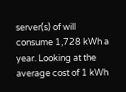server(s) of will consume 1,728 kWh a year. Looking at the average cost of 1 kWh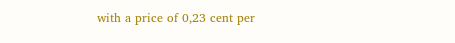with a price of 0,23 cent per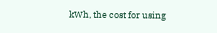kWh, the cost for using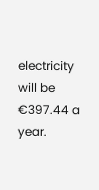electricity will be €397.44 a year.